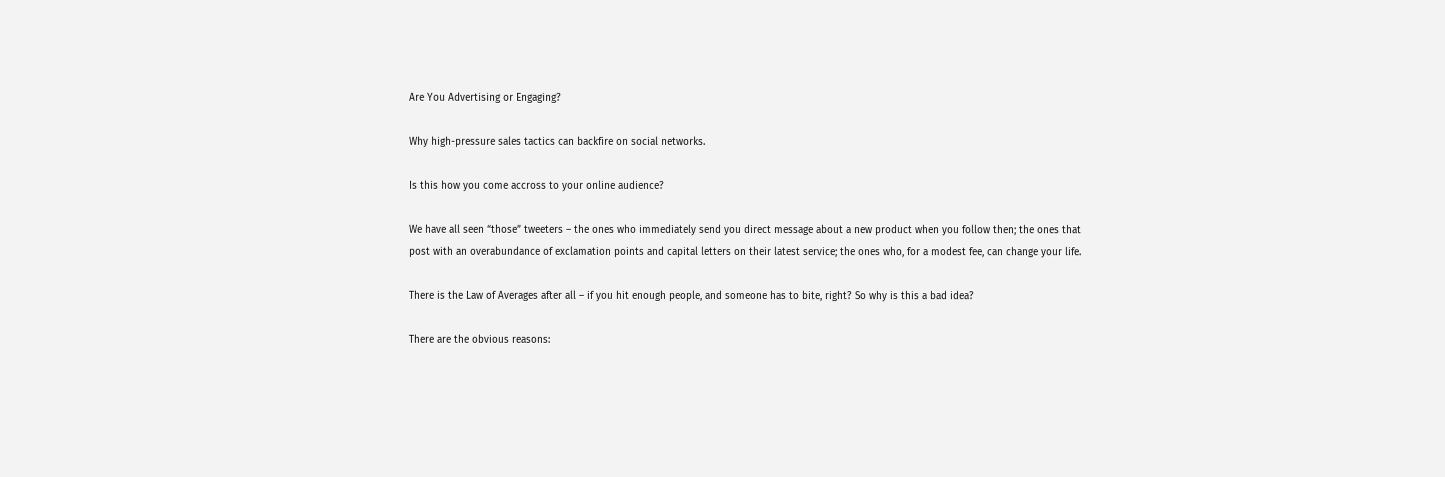Are You Advertising or Engaging?

Why high-pressure sales tactics can backfire on social networks.

Is this how you come accross to your online audience?

We have all seen “those” tweeters – the ones who immediately send you direct message about a new product when you follow then; the ones that post with an overabundance of exclamation points and capital letters on their latest service; the ones who, for a modest fee, can change your life.

There is the Law of Averages after all – if you hit enough people, and someone has to bite, right? So why is this a bad idea?

There are the obvious reasons: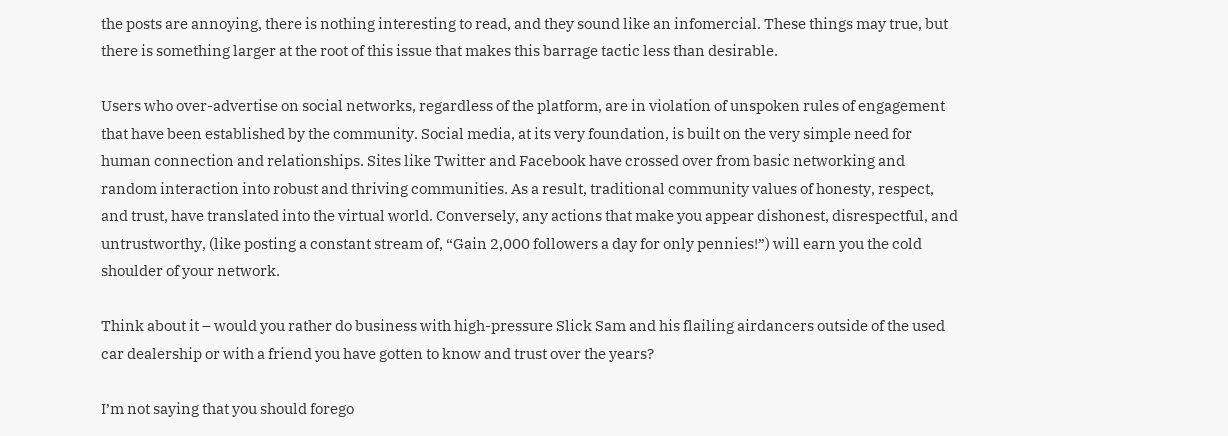the posts are annoying, there is nothing interesting to read, and they sound like an infomercial. These things may true, but there is something larger at the root of this issue that makes this barrage tactic less than desirable.

Users who over-advertise on social networks, regardless of the platform, are in violation of unspoken rules of engagement that have been established by the community. Social media, at its very foundation, is built on the very simple need for human connection and relationships. Sites like Twitter and Facebook have crossed over from basic networking and random interaction into robust and thriving communities. As a result, traditional community values of honesty, respect, and trust, have translated into the virtual world. Conversely, any actions that make you appear dishonest, disrespectful, and untrustworthy, (like posting a constant stream of, “Gain 2,000 followers a day for only pennies!”) will earn you the cold shoulder of your network.

Think about it – would you rather do business with high-pressure Slick Sam and his flailing airdancers outside of the used car dealership or with a friend you have gotten to know and trust over the years?

I’m not saying that you should forego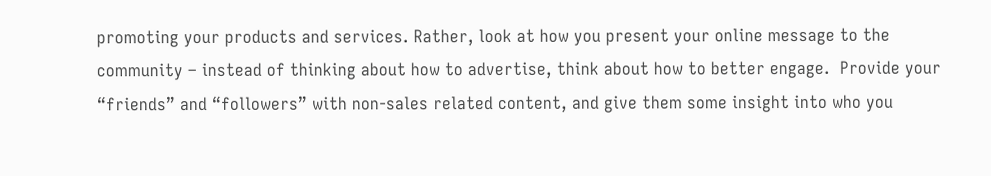promoting your products and services. Rather, look at how you present your online message to the community – instead of thinking about how to advertise, think about how to better engage.  Provide your “friends” and “followers” with non-sales related content, and give them some insight into who you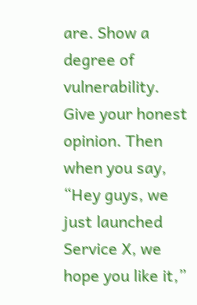are. Show a degree of vulnerability. Give your honest opinion. Then when you say, “Hey guys, we just launched Service X, we hope you like it,”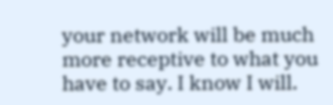your network will be much more receptive to what you have to say. I know I will.